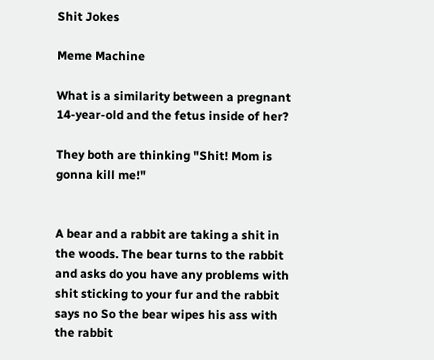Shit Jokes

Meme Machine

What is a similarity between a pregnant 14-year-old and the fetus inside of her?

They both are thinking "Shit! Mom is gonna kill me!"


A bear and a rabbit are taking a shit in the woods. The bear turns to the rabbit and asks do you have any problems with shit sticking to your fur and the rabbit says no So the bear wipes his ass with the rabbit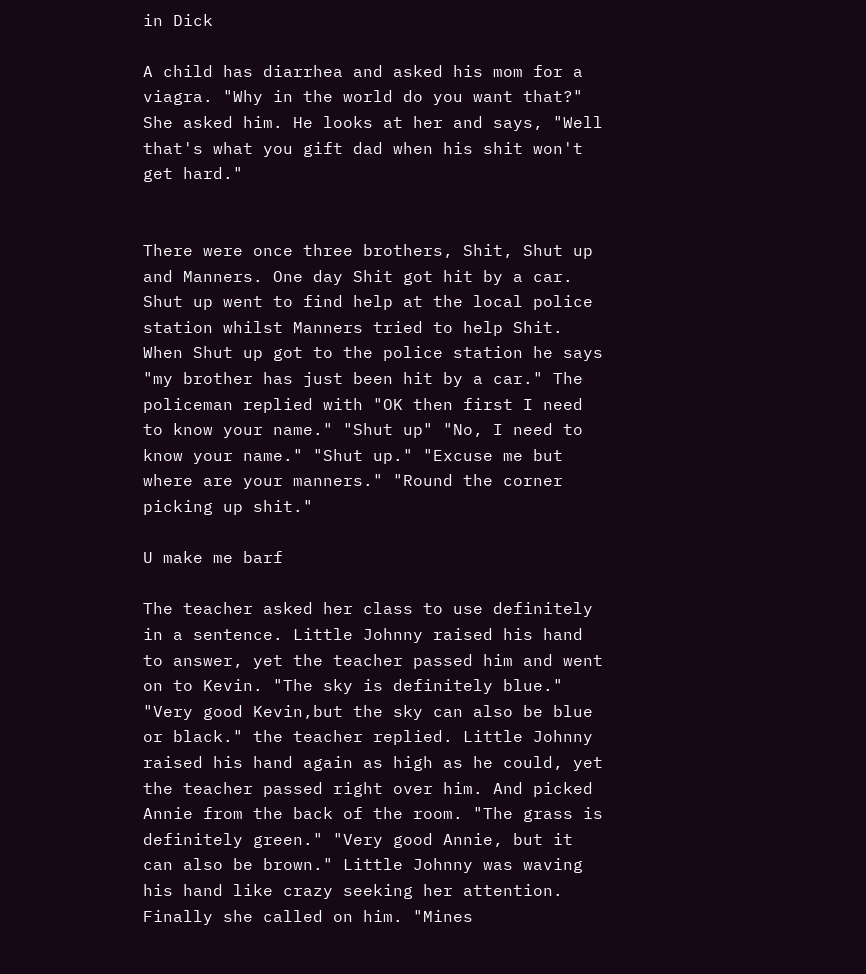in Dick

A child has diarrhea and asked his mom for a viagra. "Why in the world do you want that?" She asked him. He looks at her and says, "Well that's what you gift dad when his shit won't get hard."


There were once three brothers, Shit, Shut up and Manners. One day Shit got hit by a car. Shut up went to find help at the local police station whilst Manners tried to help Shit. When Shut up got to the police station he says "my brother has just been hit by a car." The policeman replied with "OK then first I need to know your name." "Shut up" "No, I need to know your name." "Shut up." "Excuse me but where are your manners." "Round the corner picking up shit."

U make me barf

The teacher asked her class to use definitely in a sentence. Little Johnny raised his hand to answer, yet the teacher passed him and went on to Kevin. "The sky is definitely blue." "Very good Kevin,but the sky can also be blue or black." the teacher replied. Little Johnny raised his hand again as high as he could, yet the teacher passed right over him. And picked Annie from the back of the room. "The grass is definitely green." "Very good Annie, but it can also be brown." Little Johnny was waving his hand like crazy seeking her attention. Finally she called on him. "Mines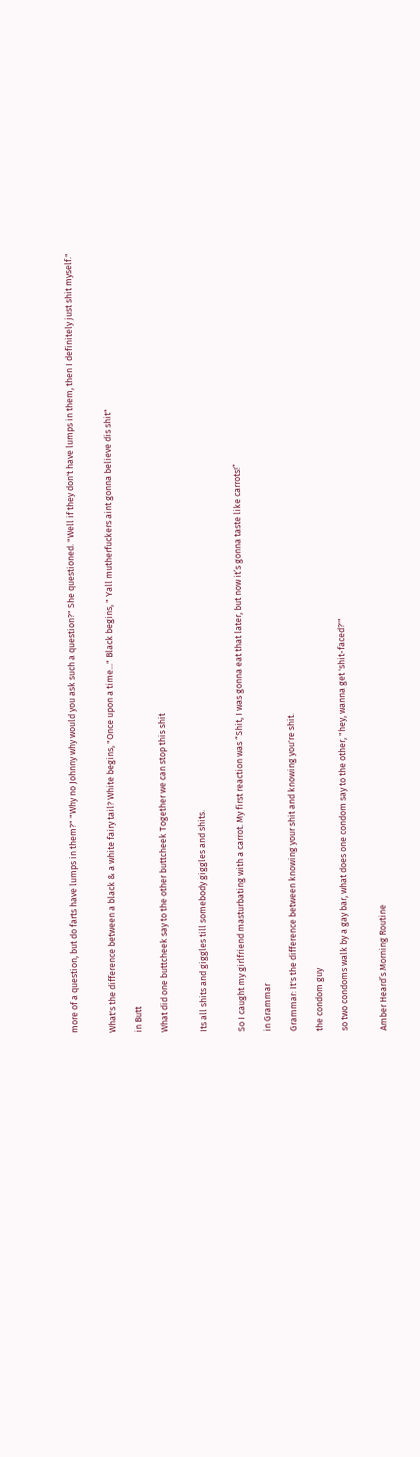more of a question, but do farts have lumps in them?" "Why no Johnny why would you ask such a question?" She questioned. "Well if they don't have lumps in them, then I definitely just shit myself."


What's the difference between a black & a white fairy tail? White begins, "Once upon a time..." Black begins, " Yall mutherfuckers aint gonna believe dis shit"

in Butt

What did one buttcheek say to the other buttcheek Together we can stop this shit


Its all shits and giggles till somebody giggles and shits.


So I caught my girlfriend masturbating with a carrot. My first reaction was “Shit, I was gonna eat that later, but now it’s gonna taste like carrots!”

in Grammar

Grammar: It's the difference between knowing your shit and knowing you're shit.

the condom guy

so two condoms walk by a gay bar, what does one condom say to the other, "hey, wanna get 'shit-faced?'"


Amber Heard’s Morning Routine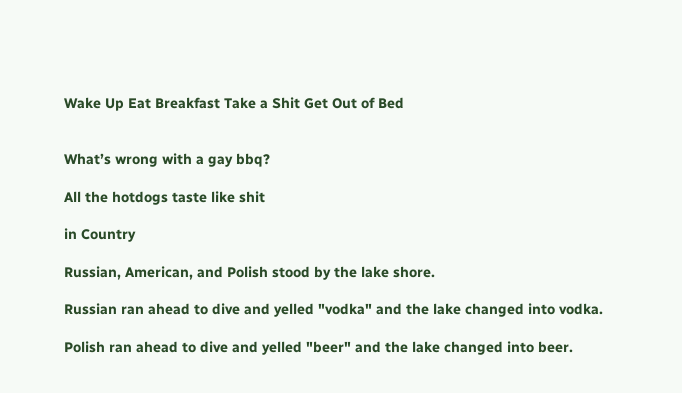Wake Up Eat Breakfast Take a Shit Get Out of Bed


What’s wrong with a gay bbq?

All the hotdogs taste like shit

in Country

Russian, American, and Polish stood by the lake shore.

Russian ran ahead to dive and yelled "vodka" and the lake changed into vodka.

Polish ran ahead to dive and yelled "beer" and the lake changed into beer.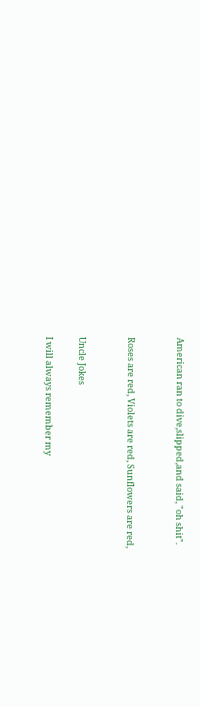American ran to dive,slipped,and said, "oh shit".


Roses are red, Violets are red, Sunflowers are red,


Uncle Jokes

I will always remember my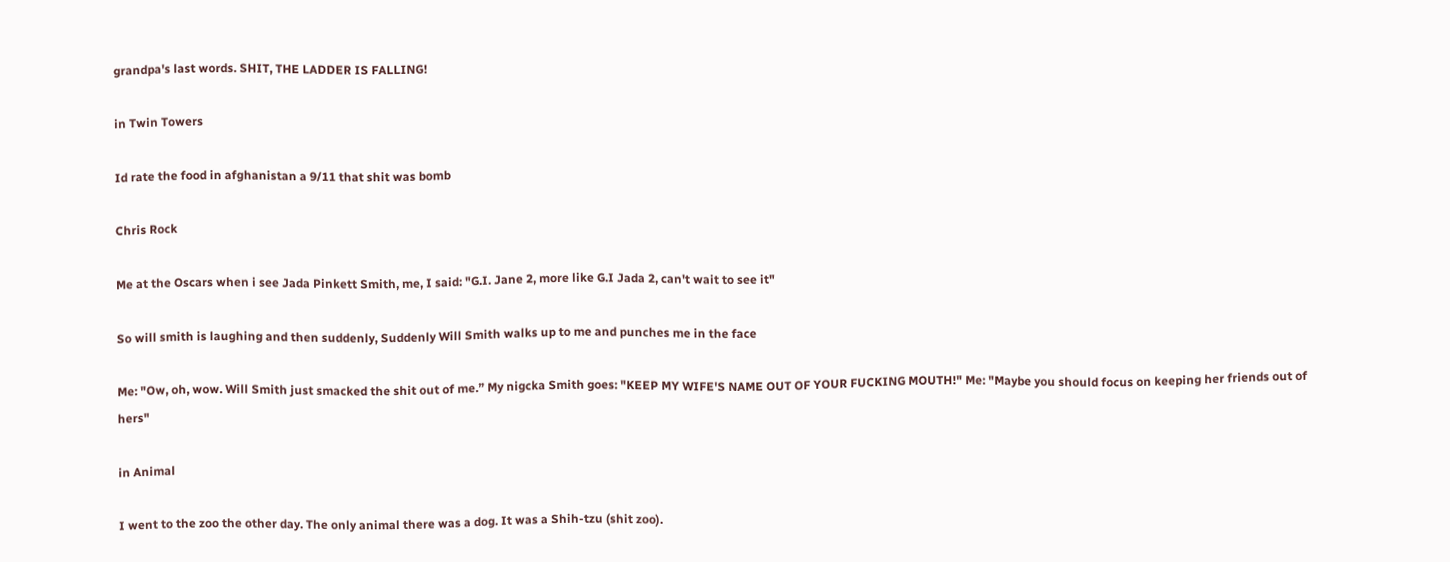grandpa's last words. SHIT, THE LADDER IS FALLING!

in Twin Towers

Id rate the food in afghanistan a 9/11 that shit was bomb

Chris Rock

Me at the Oscars when i see Jada Pinkett Smith, me, I said: "G.I. Jane 2, more like G.I Jada 2, can't wait to see it"

So will smith is laughing and then suddenly, Suddenly Will Smith walks up to me and punches me in the face

Me: "Ow, oh, wow. Will Smith just smacked the shit out of me.” My nigcka Smith goes: "KEEP MY WIFE'S NAME OUT OF YOUR FUCKING MOUTH!" Me: "Maybe you should focus on keeping her friends out of hers"

in Animal

I went to the zoo the other day. The only animal there was a dog. It was a Shih-tzu (shit zoo).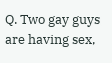Q. Two gay guys are having sex,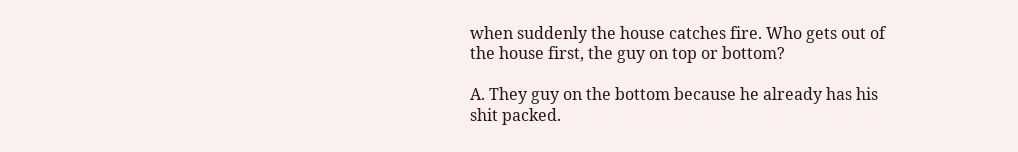when suddenly the house catches fire. Who gets out of the house first, the guy on top or bottom?

A. They guy on the bottom because he already has his shit packed.